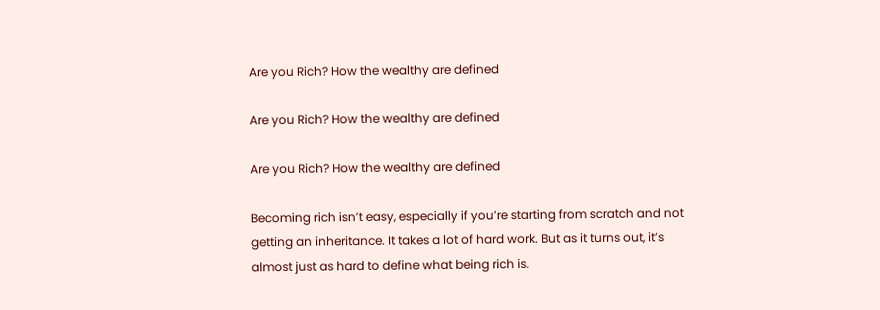Are you Rich? How the wealthy are defined

Are you Rich? How the wealthy are defined

Are you Rich? How the wealthy are defined

Becoming rich isn’t easy, especially if you’re starting from scratch and not getting an inheritance. It takes a lot of hard work. But as it turns out, it’s almost just as hard to define what being rich is.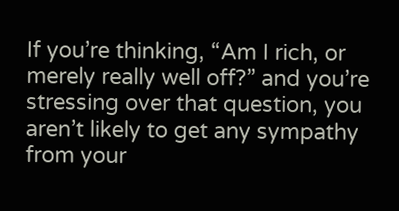If you’re thinking, “Am I rich, or merely really well off?” and you’re stressing over that question, you aren’t likely to get any sympathy from your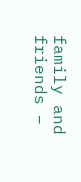family and friends –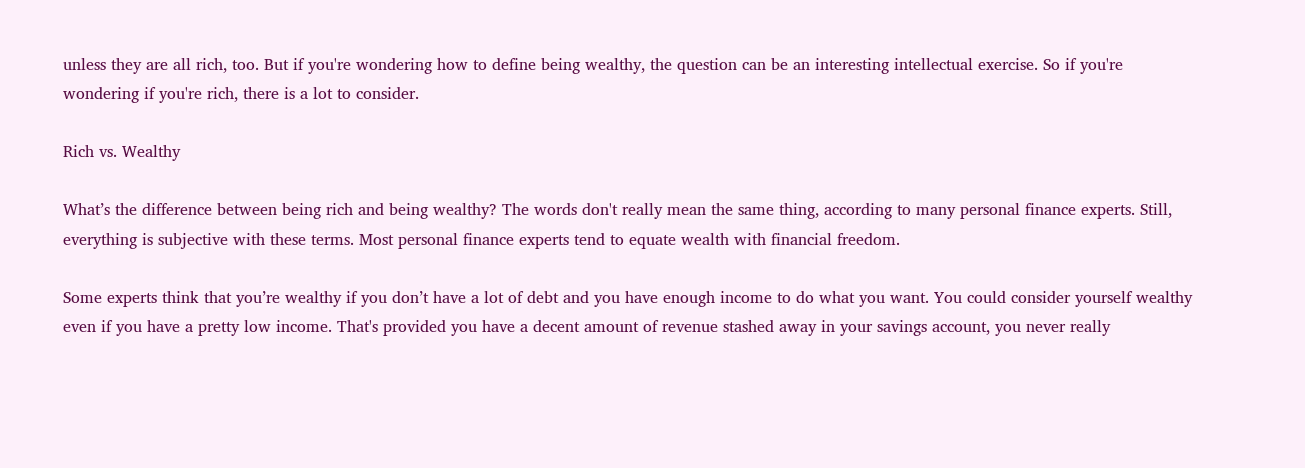unless they are all rich, too. But if you're wondering how to define being wealthy, the question can be an interesting intellectual exercise. So if you're wondering if you're rich, there is a lot to consider.

Rich vs. Wealthy

What’s the difference between being rich and being wealthy? The words don't really mean the same thing, according to many personal finance experts. Still, everything is subjective with these terms. Most personal finance experts tend to equate wealth with financial freedom.

Some experts think that you’re wealthy if you don’t have a lot of debt and you have enough income to do what you want. You could consider yourself wealthy even if you have a pretty low income. That's provided you have a decent amount of revenue stashed away in your savings account, you never really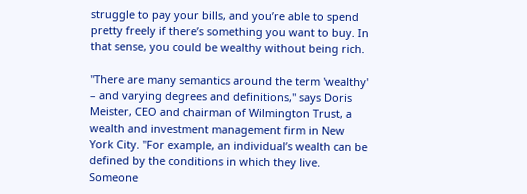struggle to pay your bills, and you’re able to spend pretty freely if there’s something you want to buy. In that sense, you could be wealthy without being rich.

"There are many semantics around the term 'wealthy' – and varying degrees and definitions," says Doris Meister, CEO and chairman of Wilmington Trust, a wealth and investment management firm in New York City. "For example, an individual’s wealth can be defined by the conditions in which they live. Someone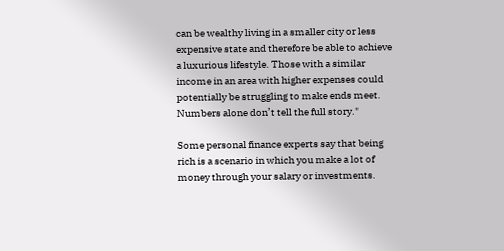can be wealthy living in a smaller city or less expensive state and therefore be able to achieve a luxurious lifestyle. Those with a similar income in an area with higher expenses could potentially be struggling to make ends meet. Numbers alone don’t tell the full story."

Some personal finance experts say that being rich is a scenario in which you make a lot of money through your salary or investments.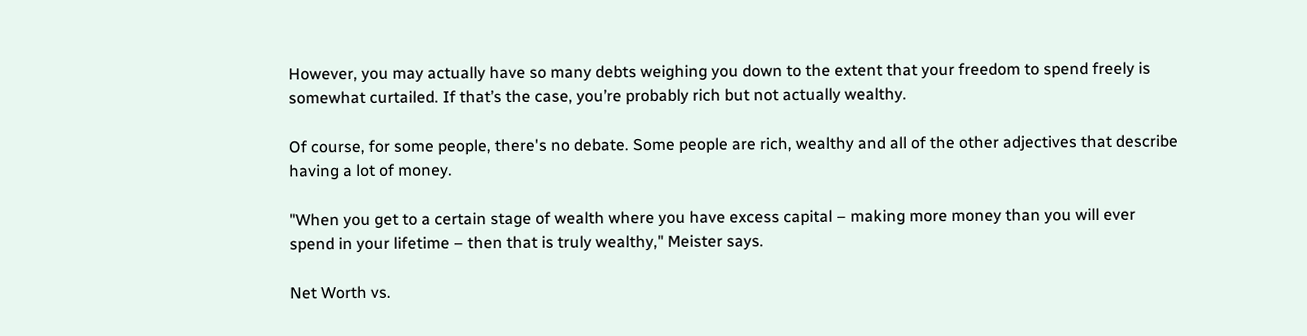However, you may actually have so many debts weighing you down to the extent that your freedom to spend freely is somewhat curtailed. If that’s the case, you’re probably rich but not actually wealthy.

Of course, for some people, there's no debate. Some people are rich, wealthy and all of the other adjectives that describe having a lot of money.

"When you get to a certain stage of wealth where you have excess capital – making more money than you will ever spend in your lifetime – then that is truly wealthy," Meister says.

Net Worth vs.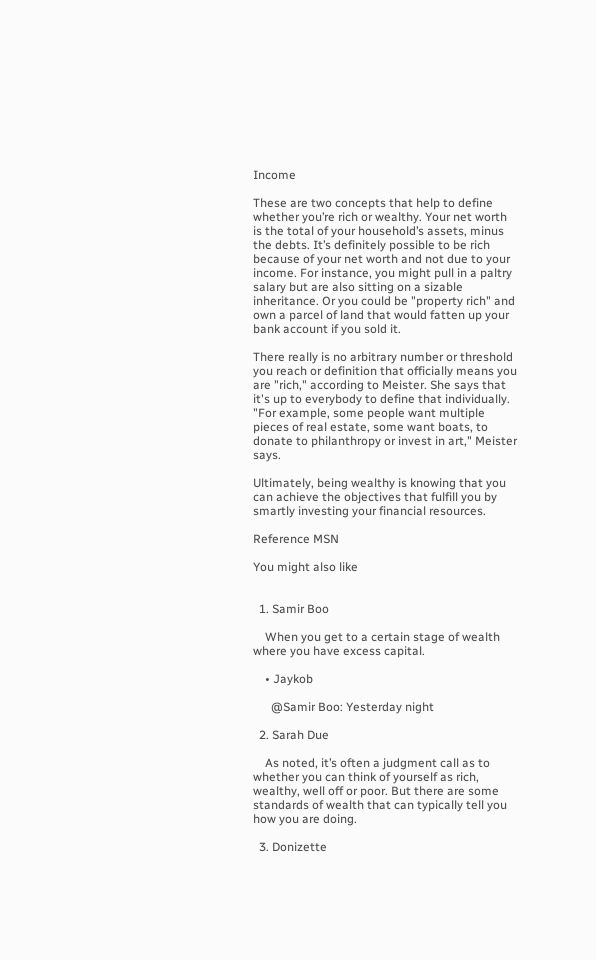Income

These are two concepts that help to define whether you’re rich or wealthy. Your net worth is the total of your household’s assets, minus the debts. It’s definitely possible to be rich because of your net worth and not due to your income. For instance, you might pull in a paltry salary but are also sitting on a sizable inheritance. Or you could be "property rich" and own a parcel of land that would fatten up your bank account if you sold it.

There really is no arbitrary number or threshold you reach or definition that officially means you are "rich," according to Meister. She says that it's up to everybody to define that individually. "For example, some people want multiple pieces of real estate, some want boats, to donate to philanthropy or invest in art," Meister says.

Ultimately, being wealthy is knowing that you can achieve the objectives that fulfill you by smartly investing your financial resources.

Reference MSN

You might also like


  1. Samir Boo

    When you get to a certain stage of wealth where you have excess capital.

    • Jaykob

      @Samir Boo: Yesterday night

  2. Sarah Due

    As noted, it’s often a judgment call as to whether you can think of yourself as rich, wealthy, well off or poor. But there are some standards of wealth that can typically tell you how you are doing.

  3. Donizette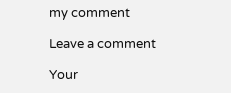my comment

Leave a comment

Your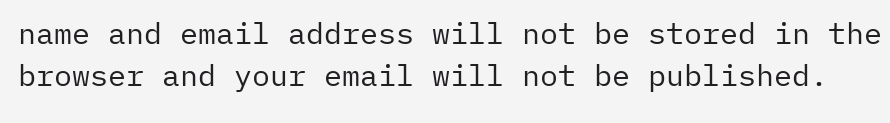name and email address will not be stored in the browser and your email will not be published.